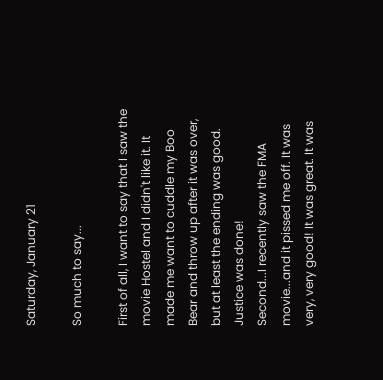Saturday, January 21

So much to say...

First of all, I want to say that I saw the movie Hostel and I didn't like it. It made me want to cuddle my Boo Bear and throw up after it was over, but at least the ending was good. Justice was done!
Second...I recently saw the FMA movie...and it pissed me off. It was very, very good! It was great. It was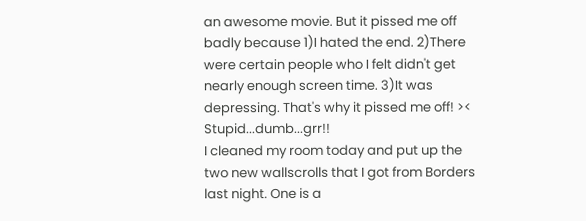an awesome movie. But it pissed me off badly because 1)I hated the end. 2)There were certain people who I felt didn't get nearly enough screen time. 3)It was depressing. That's why it pissed me off! >< Stupid...dumb...grr!!
I cleaned my room today and put up the two new wallscrolls that I got from Borders last night. One is a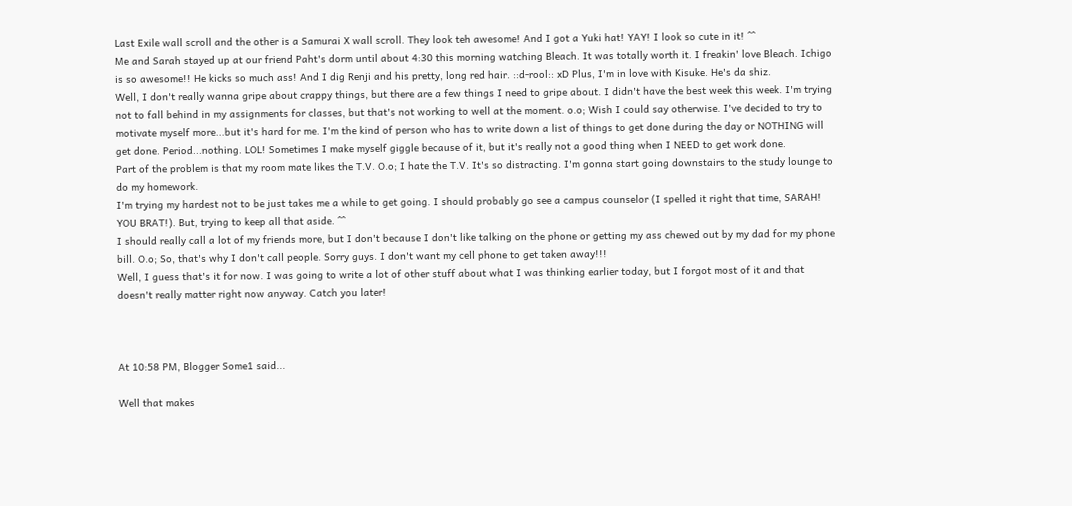Last Exile wall scroll and the other is a Samurai X wall scroll. They look teh awesome! And I got a Yuki hat! YAY! I look so cute in it! ^^
Me and Sarah stayed up at our friend Paht's dorm until about 4:30 this morning watching Bleach. It was totally worth it. I freakin' love Bleach. Ichigo is so awesome!! He kicks so much ass! And I dig Renji and his pretty, long red hair. ::d-rool:: xD Plus, I'm in love with Kisuke. He's da shiz.
Well, I don't really wanna gripe about crappy things, but there are a few things I need to gripe about. I didn't have the best week this week. I'm trying not to fall behind in my assignments for classes, but that's not working to well at the moment. o.o; Wish I could say otherwise. I've decided to try to motivate myself more...but it's hard for me. I'm the kind of person who has to write down a list of things to get done during the day or NOTHING will get done. Period...nothing. LOL! Sometimes I make myself giggle because of it, but it's really not a good thing when I NEED to get work done.
Part of the problem is that my room mate likes the T.V. O.o; I hate the T.V. It's so distracting. I'm gonna start going downstairs to the study lounge to do my homework.
I'm trying my hardest not to be just takes me a while to get going. I should probably go see a campus counselor (I spelled it right that time, SARAH! YOU BRAT!). But, trying to keep all that aside. ^^
I should really call a lot of my friends more, but I don't because I don't like talking on the phone or getting my ass chewed out by my dad for my phone bill. O.o; So, that's why I don't call people. Sorry guys. I don't want my cell phone to get taken away!!!
Well, I guess that's it for now. I was going to write a lot of other stuff about what I was thinking earlier today, but I forgot most of it and that doesn't really matter right now anyway. Catch you later!



At 10:58 PM, Blogger Some1 said...

Well that makes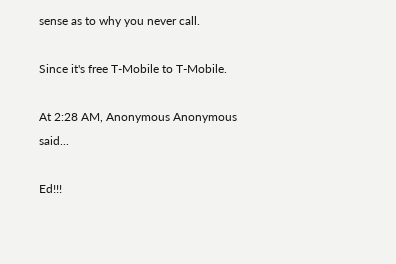sense as to why you never call.

Since it's free T-Mobile to T-Mobile.

At 2:28 AM, Anonymous Anonymous said...

Ed!!!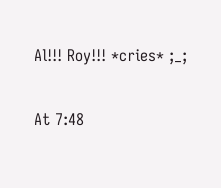Al!!! Roy!!! *cries* ;_;

At 7:48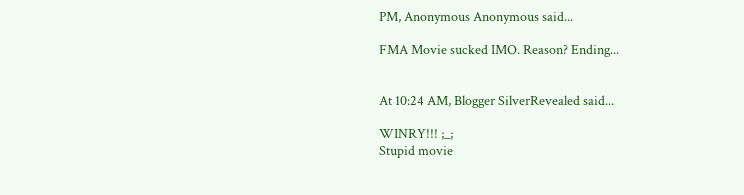PM, Anonymous Anonymous said...

FMA Movie sucked IMO. Reason? Ending...


At 10:24 AM, Blogger SilverRevealed said...

WINRY!!! ;_;
Stupid movie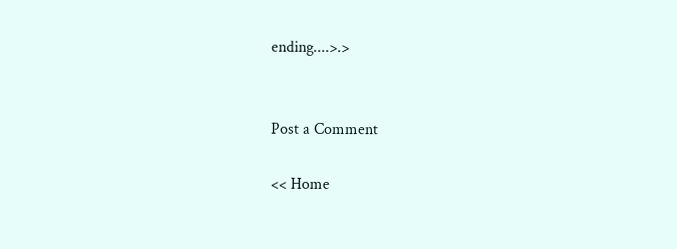ending....>.>


Post a Comment

<< Home